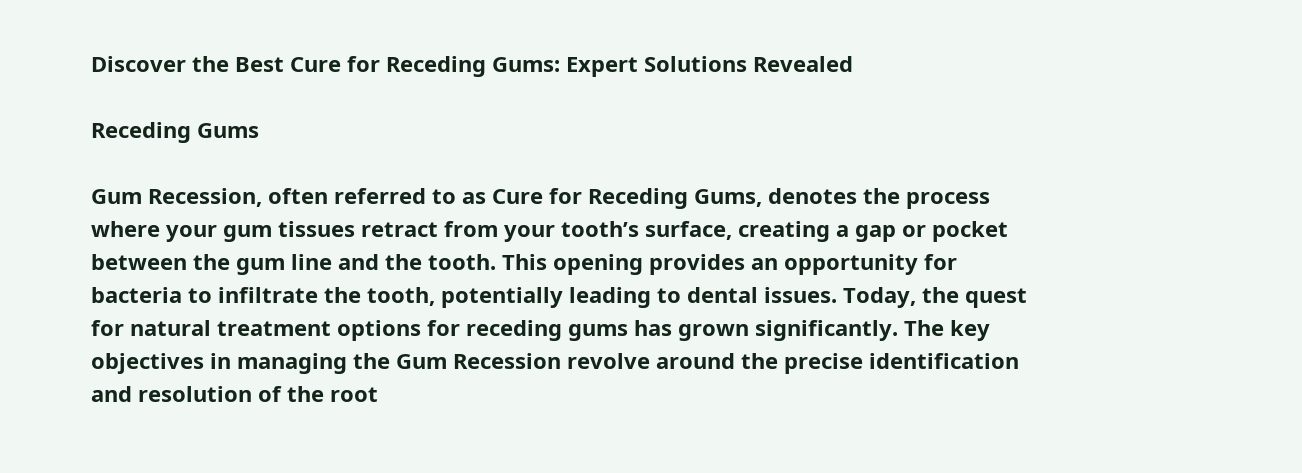Discover the Best Cure for Receding Gums: Expert Solutions Revealed

Receding Gums

Gum Recession, often referred to as Cure for Receding Gums, denotes the process where your gum tissues retract from your tooth’s surface, creating a gap or pocket between the gum line and the tooth. This opening provides an opportunity for bacteria to infiltrate the tooth, potentially leading to dental issues. Today, the quest for natural treatment options for receding gums has grown significantly. The key objectives in managing the Gum Recession revolve around the precise identification and resolution of the root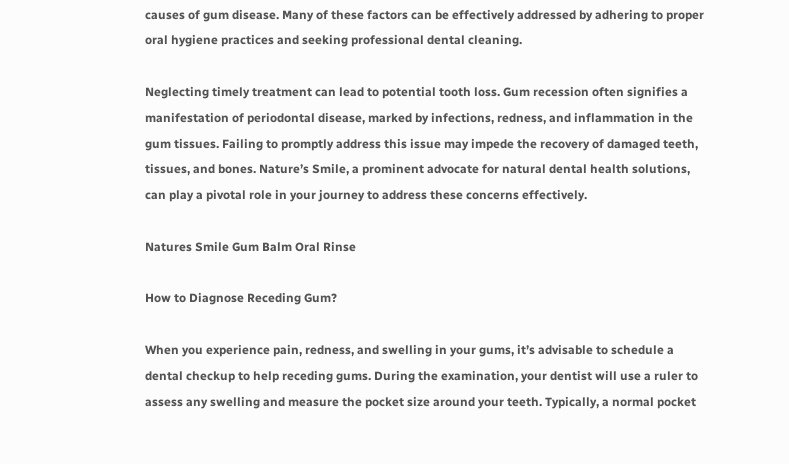causes of gum disease. Many of these factors can be effectively addressed by adhering to proper oral hygiene practices and seeking professional dental cleaning.

Neglecting timely treatment can lead to potential tooth loss. Gum recession often signifies a manifestation of periodontal disease, marked by infections, redness, and inflammation in the gum tissues. Failing to promptly address this issue may impede the recovery of damaged teeth, tissues, and bones. Nature’s Smile, a prominent advocate for natural dental health solutions, can play a pivotal role in your journey to address these concerns effectively.

Natures Smile Gum Balm Oral Rinse

How to Diagnose Receding Gum?

When you experience pain, redness, and swelling in your gums, it’s advisable to schedule a dental checkup to help receding gums. During the examination, your dentist will use a ruler to assess any swelling and measure the pocket size around your teeth. Typically, a normal pocket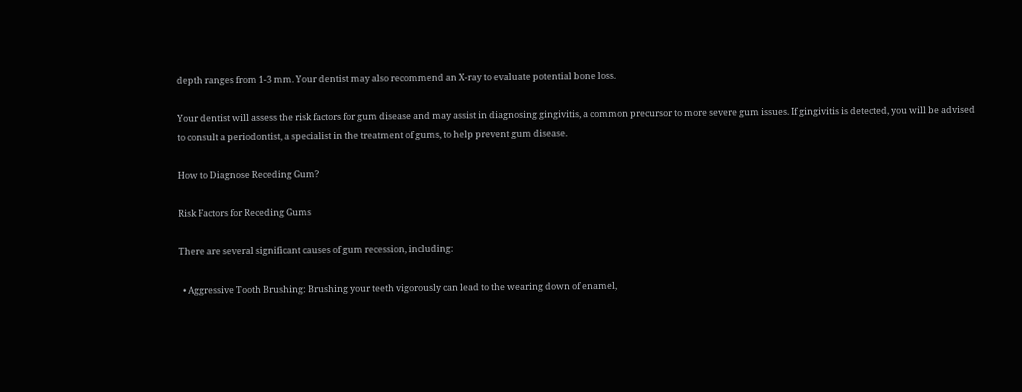depth ranges from 1-3 mm. Your dentist may also recommend an X-ray to evaluate potential bone loss.

Your dentist will assess the risk factors for gum disease and may assist in diagnosing gingivitis, a common precursor to more severe gum issues. If gingivitis is detected, you will be advised to consult a periodontist, a specialist in the treatment of gums, to help prevent gum disease.

How to Diagnose Receding Gum?

Risk Factors for Receding Gums

There are several significant causes of gum recession, including:

  • Aggressive Tooth Brushing: Brushing your teeth vigorously can lead to the wearing down of enamel,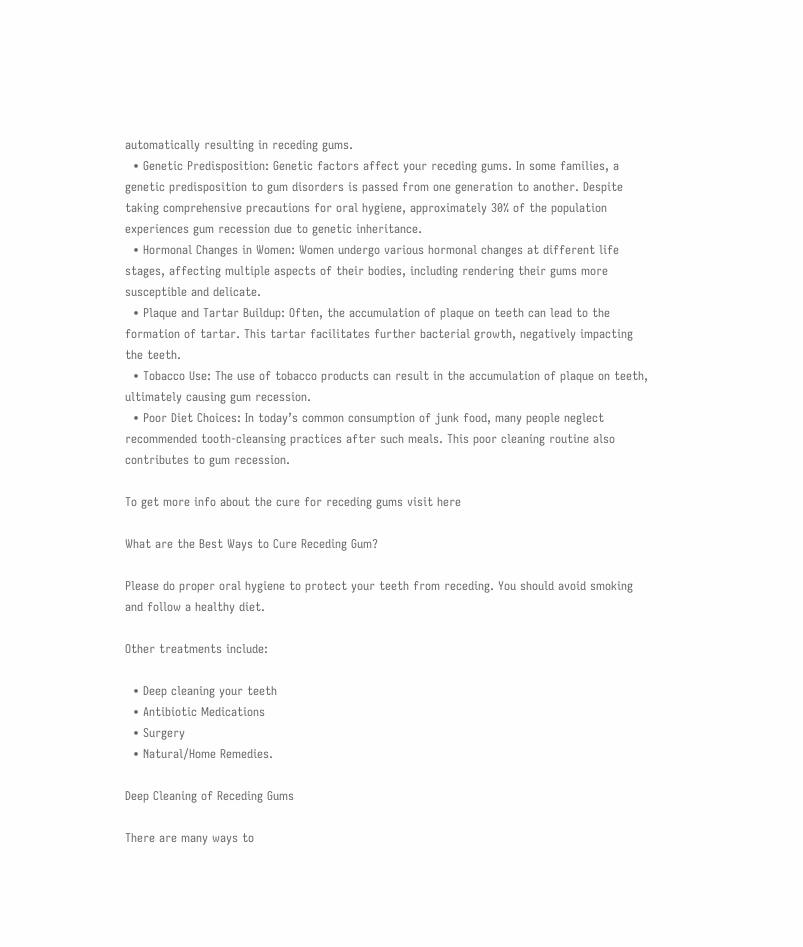automatically resulting in receding gums.
  • Genetic Predisposition: Genetic factors affect your receding gums. In some families, a genetic predisposition to gum disorders is passed from one generation to another. Despite taking comprehensive precautions for oral hygiene, approximately 30% of the population experiences gum recession due to genetic inheritance.
  • Hormonal Changes in Women: Women undergo various hormonal changes at different life stages, affecting multiple aspects of their bodies, including rendering their gums more susceptible and delicate.
  • Plaque and Tartar Buildup: Often, the accumulation of plaque on teeth can lead to the formation of tartar. This tartar facilitates further bacterial growth, negatively impacting the teeth.
  • Tobacco Use: The use of tobacco products can result in the accumulation of plaque on teeth, ultimately causing gum recession.
  • Poor Diet Choices: In today’s common consumption of junk food, many people neglect recommended tooth-cleansing practices after such meals. This poor cleaning routine also contributes to gum recession.

To get more info about the cure for receding gums visit here

What are the Best Ways to Cure Receding Gum?

Please do proper oral hygiene to protect your teeth from receding. You should avoid smoking and follow a healthy diet.

Other treatments include:

  • Deep cleaning your teeth
  • Antibiotic Medications
  • Surgery
  • Natural/Home Remedies.

Deep Cleaning of Receding Gums

There are many ways to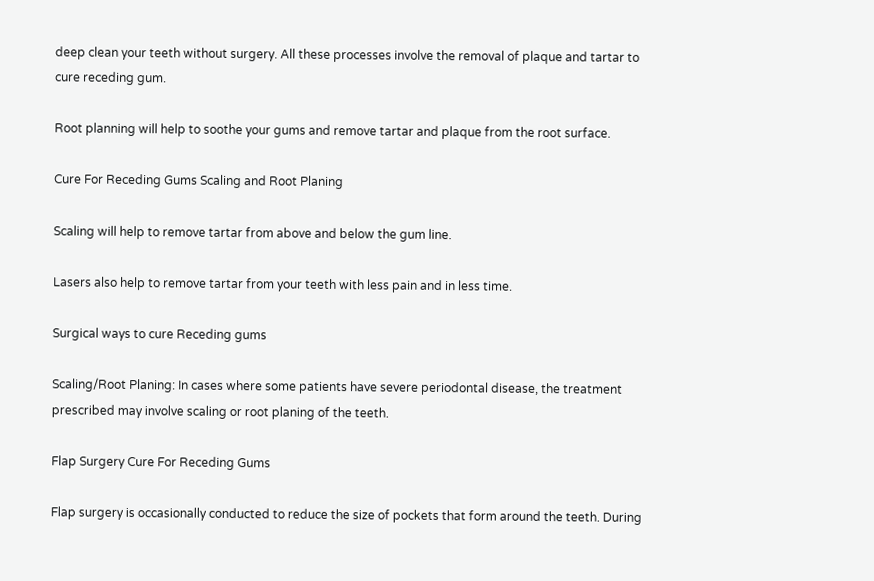deep clean your teeth without surgery. All these processes involve the removal of plaque and tartar to cure receding gum.

Root planning will help to soothe your gums and remove tartar and plaque from the root surface.

Cure For Receding Gums Scaling and Root Planing

Scaling will help to remove tartar from above and below the gum line.

Lasers also help to remove tartar from your teeth with less pain and in less time.

Surgical ways to cure Receding gums

Scaling/Root Planing: In cases where some patients have severe periodontal disease, the treatment prescribed may involve scaling or root planing of the teeth.

Flap Surgery Cure For Receding Gums

Flap surgery is occasionally conducted to reduce the size of pockets that form around the teeth. During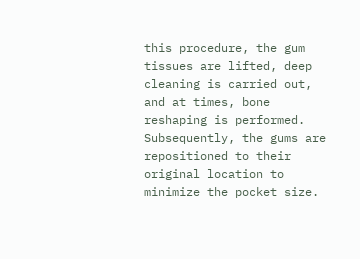this procedure, the gum tissues are lifted, deep cleaning is carried out, and at times, bone reshaping is performed. Subsequently, the gums are repositioned to their original location to minimize the pocket size.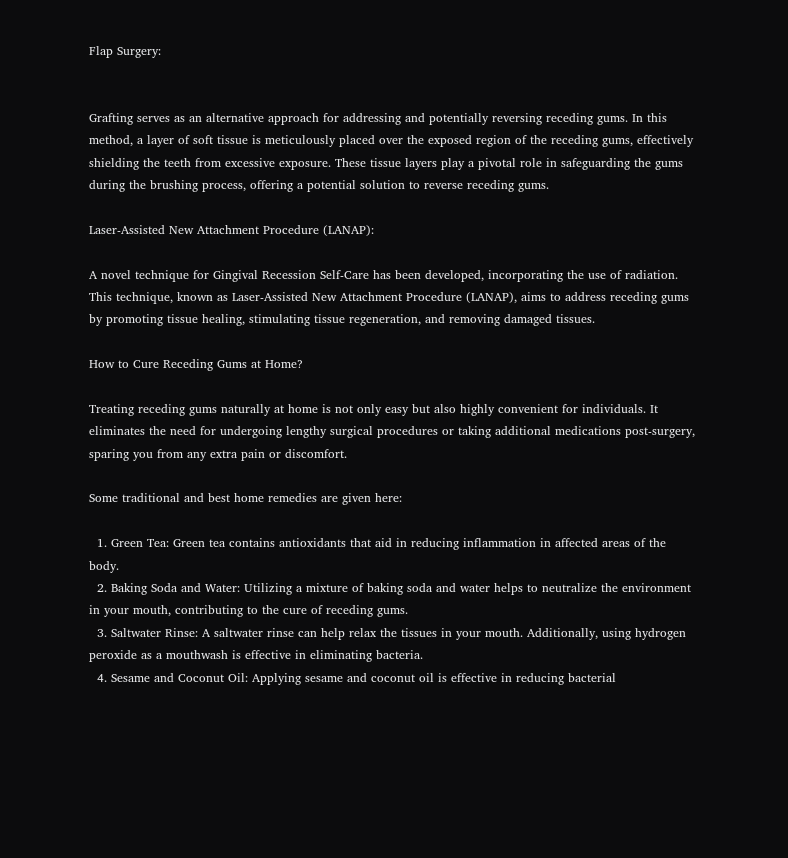Flap Surgery:


Grafting serves as an alternative approach for addressing and potentially reversing receding gums. In this method, a layer of soft tissue is meticulously placed over the exposed region of the receding gums, effectively shielding the teeth from excessive exposure. These tissue layers play a pivotal role in safeguarding the gums during the brushing process, offering a potential solution to reverse receding gums.

Laser-Assisted New Attachment Procedure (LANAP):

A novel technique for Gingival Recession Self-Care has been developed, incorporating the use of radiation. This technique, known as Laser-Assisted New Attachment Procedure (LANAP), aims to address receding gums by promoting tissue healing, stimulating tissue regeneration, and removing damaged tissues.

How to Cure Receding Gums at Home?

Treating receding gums naturally at home is not only easy but also highly convenient for individuals. It eliminates the need for undergoing lengthy surgical procedures or taking additional medications post-surgery, sparing you from any extra pain or discomfort.

Some traditional and best home remedies are given here:

  1. Green Tea: Green tea contains antioxidants that aid in reducing inflammation in affected areas of the body.
  2. Baking Soda and Water: Utilizing a mixture of baking soda and water helps to neutralize the environment in your mouth, contributing to the cure of receding gums.
  3. Saltwater Rinse: A saltwater rinse can help relax the tissues in your mouth. Additionally, using hydrogen peroxide as a mouthwash is effective in eliminating bacteria.
  4. Sesame and Coconut Oil: Applying sesame and coconut oil is effective in reducing bacterial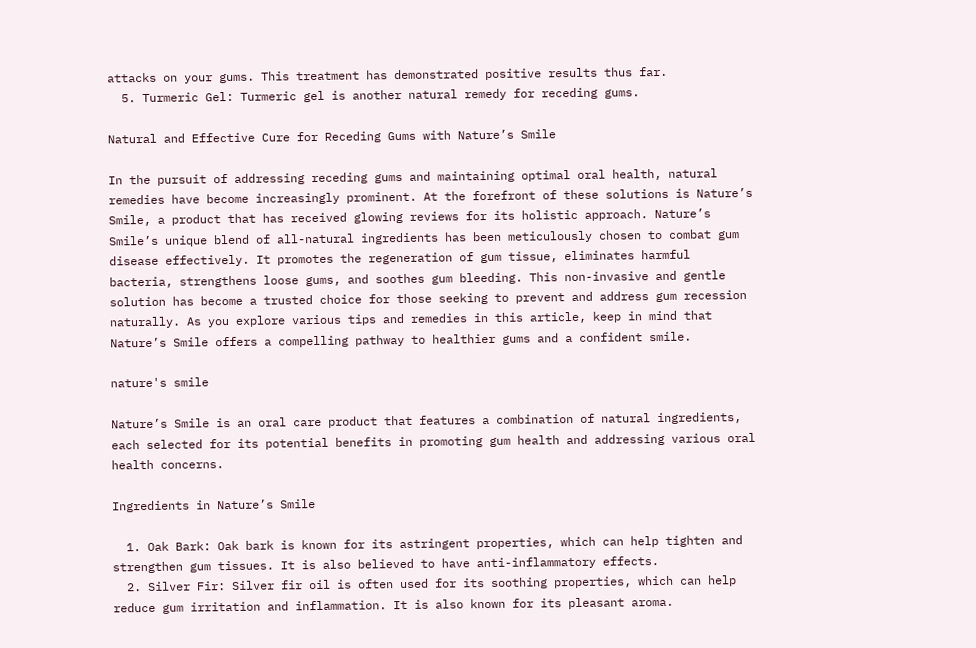attacks on your gums. This treatment has demonstrated positive results thus far.
  5. Turmeric Gel: Turmeric gel is another natural remedy for receding gums.

Natural and Effective Cure for Receding Gums with Nature’s Smile

In the pursuit of addressing receding gums and maintaining optimal oral health, natural remedies have become increasingly prominent. At the forefront of these solutions is Nature’s Smile, a product that has received glowing reviews for its holistic approach. Nature’s Smile’s unique blend of all-natural ingredients has been meticulously chosen to combat gum disease effectively. It promotes the regeneration of gum tissue, eliminates harmful bacteria, strengthens loose gums, and soothes gum bleeding. This non-invasive and gentle solution has become a trusted choice for those seeking to prevent and address gum recession naturally. As you explore various tips and remedies in this article, keep in mind that Nature’s Smile offers a compelling pathway to healthier gums and a confident smile.

nature's smile

Nature’s Smile is an oral care product that features a combination of natural ingredients, each selected for its potential benefits in promoting gum health and addressing various oral health concerns.

Ingredients in Nature’s Smile

  1. Oak Bark: Oak bark is known for its astringent properties, which can help tighten and strengthen gum tissues. It is also believed to have anti-inflammatory effects.
  2. Silver Fir: Silver fir oil is often used for its soothing properties, which can help reduce gum irritation and inflammation. It is also known for its pleasant aroma.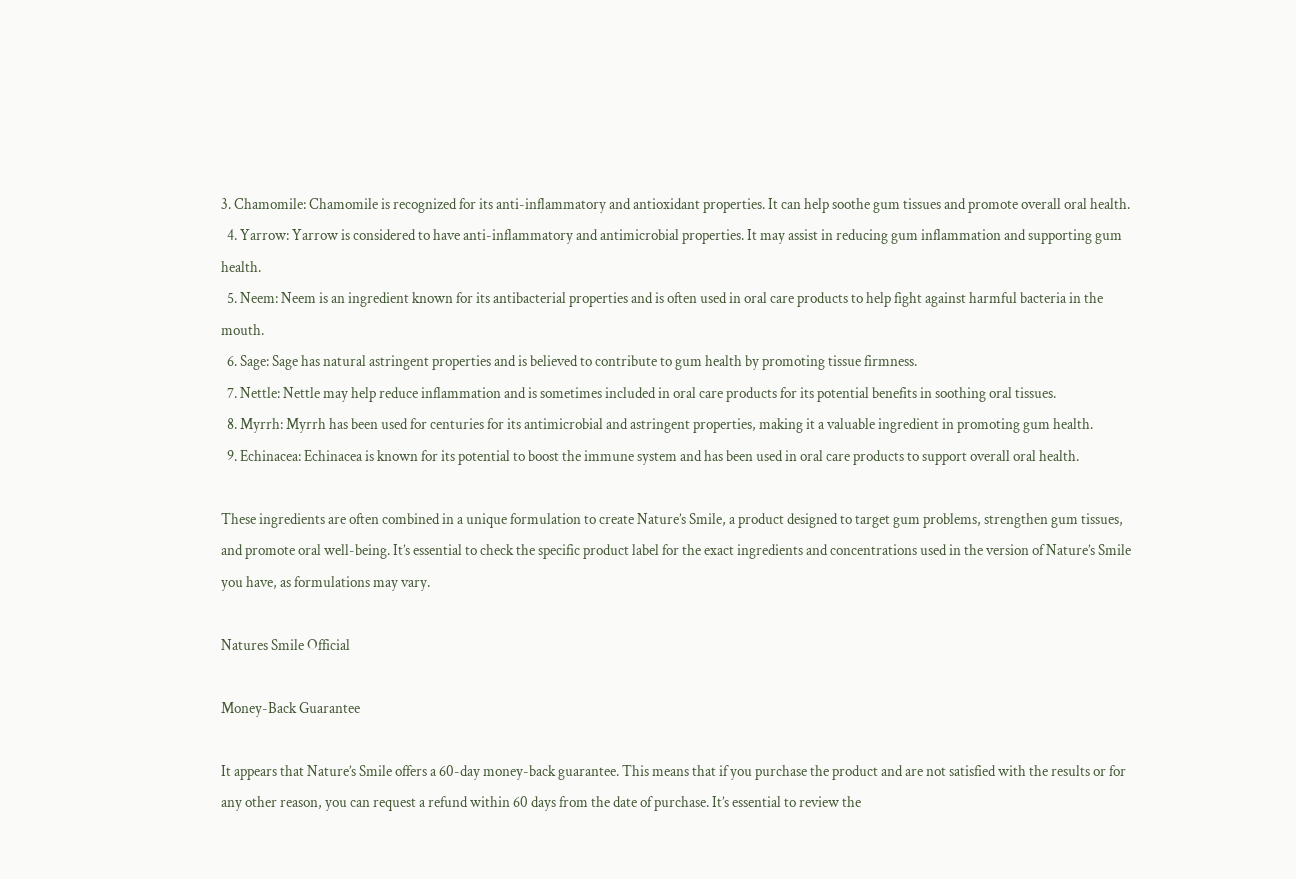3. Chamomile: Chamomile is recognized for its anti-inflammatory and antioxidant properties. It can help soothe gum tissues and promote overall oral health.
  4. Yarrow: Yarrow is considered to have anti-inflammatory and antimicrobial properties. It may assist in reducing gum inflammation and supporting gum health.
  5. Neem: Neem is an ingredient known for its antibacterial properties and is often used in oral care products to help fight against harmful bacteria in the mouth.
  6. Sage: Sage has natural astringent properties and is believed to contribute to gum health by promoting tissue firmness.
  7. Nettle: Nettle may help reduce inflammation and is sometimes included in oral care products for its potential benefits in soothing oral tissues.
  8. Myrrh: Myrrh has been used for centuries for its antimicrobial and astringent properties, making it a valuable ingredient in promoting gum health.
  9. Echinacea: Echinacea is known for its potential to boost the immune system and has been used in oral care products to support overall oral health.

These ingredients are often combined in a unique formulation to create Nature’s Smile, a product designed to target gum problems, strengthen gum tissues, and promote oral well-being. It’s essential to check the specific product label for the exact ingredients and concentrations used in the version of Nature’s Smile you have, as formulations may vary.

Natures Smile Official

Money-Back Guarantee

It appears that Nature’s Smile offers a 60-day money-back guarantee. This means that if you purchase the product and are not satisfied with the results or for any other reason, you can request a refund within 60 days from the date of purchase. It’s essential to review the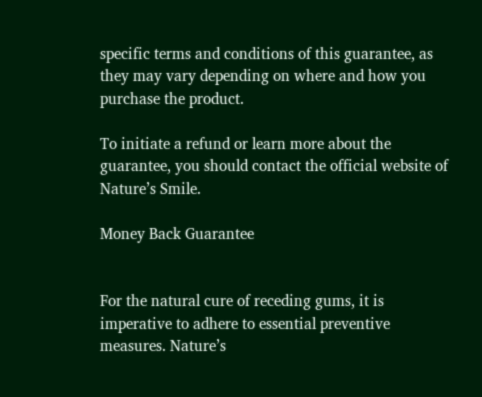specific terms and conditions of this guarantee, as they may vary depending on where and how you purchase the product.

To initiate a refund or learn more about the guarantee, you should contact the official website of Nature’s Smile.

Money Back Guarantee


For the natural cure of receding gums, it is imperative to adhere to essential preventive measures. Nature’s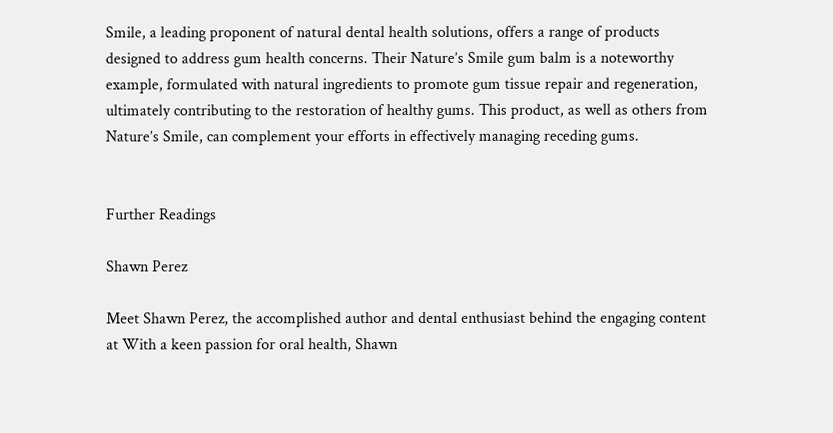Smile, a leading proponent of natural dental health solutions, offers a range of products designed to address gum health concerns. Their Nature’s Smile gum balm is a noteworthy example, formulated with natural ingredients to promote gum tissue repair and regeneration, ultimately contributing to the restoration of healthy gums. This product, as well as others from Nature’s Smile, can complement your efforts in effectively managing receding gums.


Further Readings

Shawn Perez

Meet Shawn Perez, the accomplished author and dental enthusiast behind the engaging content at With a keen passion for oral health, Shawn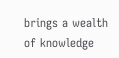brings a wealth of knowledge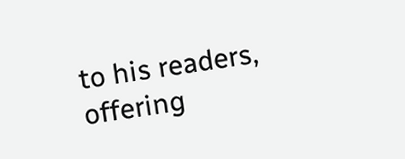to his readers, offering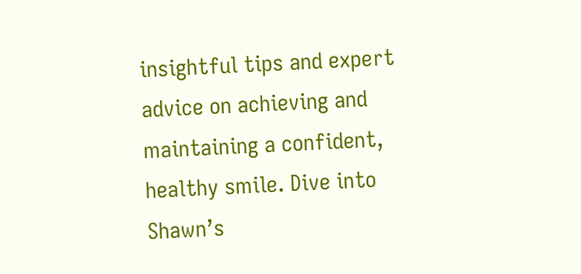insightful tips and expert advice on achieving and maintaining a confident, healthy smile. Dive into Shawn’s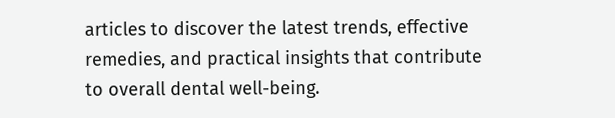articles to discover the latest trends, effective remedies, and practical insights that contribute to overall dental well-being.